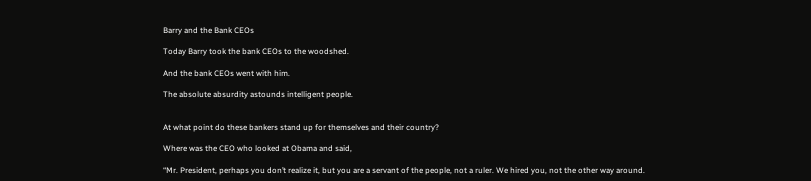Barry and the Bank CEOs

Today Barry took the bank CEOs to the woodshed.

And the bank CEOs went with him.

The absolute absurdity astounds intelligent people.


At what point do these bankers stand up for themselves and their country?

Where was the CEO who looked at Obama and said,

“Mr. President, perhaps you don’t realize it, but you are a servant of the people, not a ruler. We hired you, not the other way around.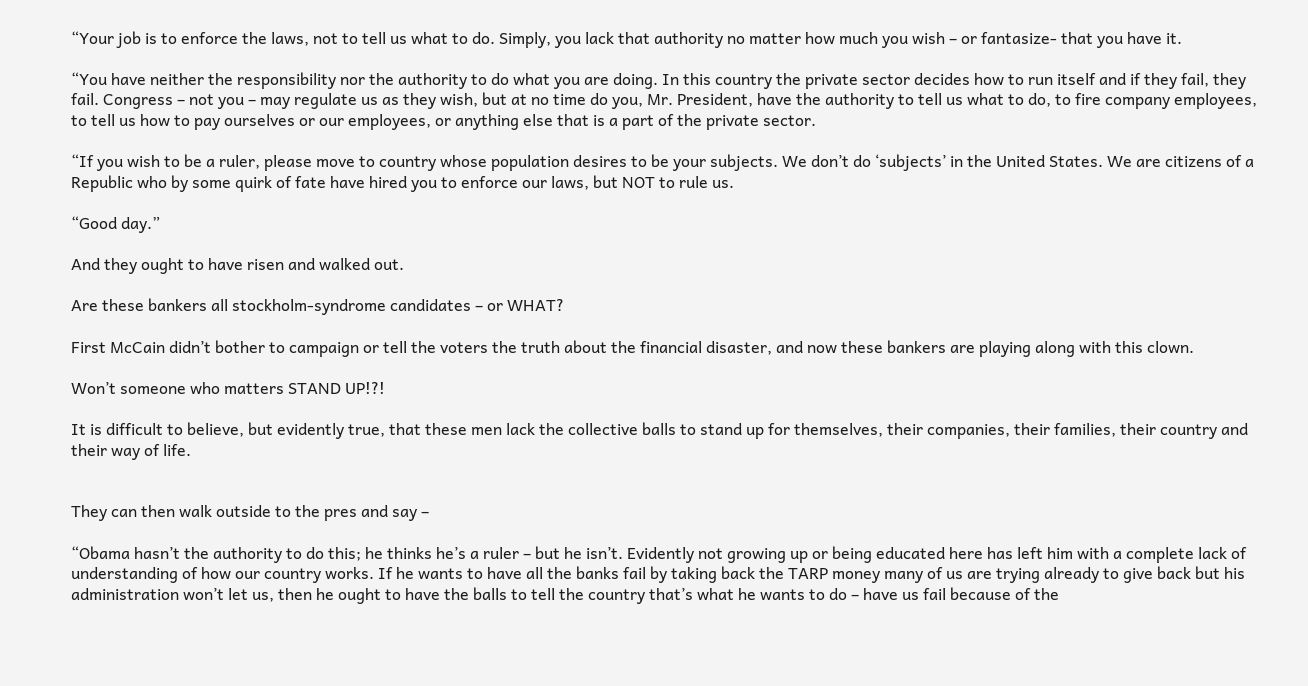“Your job is to enforce the laws, not to tell us what to do. Simply, you lack that authority no matter how much you wish – or fantasize- that you have it.

“You have neither the responsibility nor the authority to do what you are doing. In this country the private sector decides how to run itself and if they fail, they fail. Congress – not you – may regulate us as they wish, but at no time do you, Mr. President, have the authority to tell us what to do, to fire company employees, to tell us how to pay ourselves or our employees, or anything else that is a part of the private sector.

“If you wish to be a ruler, please move to country whose population desires to be your subjects. We don’t do ‘subjects’ in the United States. We are citizens of a Republic who by some quirk of fate have hired you to enforce our laws, but NOT to rule us.

“Good day.”

And they ought to have risen and walked out.

Are these bankers all stockholm-syndrome candidates – or WHAT?

First McCain didn’t bother to campaign or tell the voters the truth about the financial disaster, and now these bankers are playing along with this clown.

Won’t someone who matters STAND UP!?!

It is difficult to believe, but evidently true, that these men lack the collective balls to stand up for themselves, their companies, their families, their country and their way of life.


They can then walk outside to the pres and say –

“Obama hasn’t the authority to do this; he thinks he’s a ruler – but he isn’t. Evidently not growing up or being educated here has left him with a complete lack of understanding of how our country works. If he wants to have all the banks fail by taking back the TARP money many of us are trying already to give back but his administration won’t let us, then he ought to have the balls to tell the country that’s what he wants to do – have us fail because of the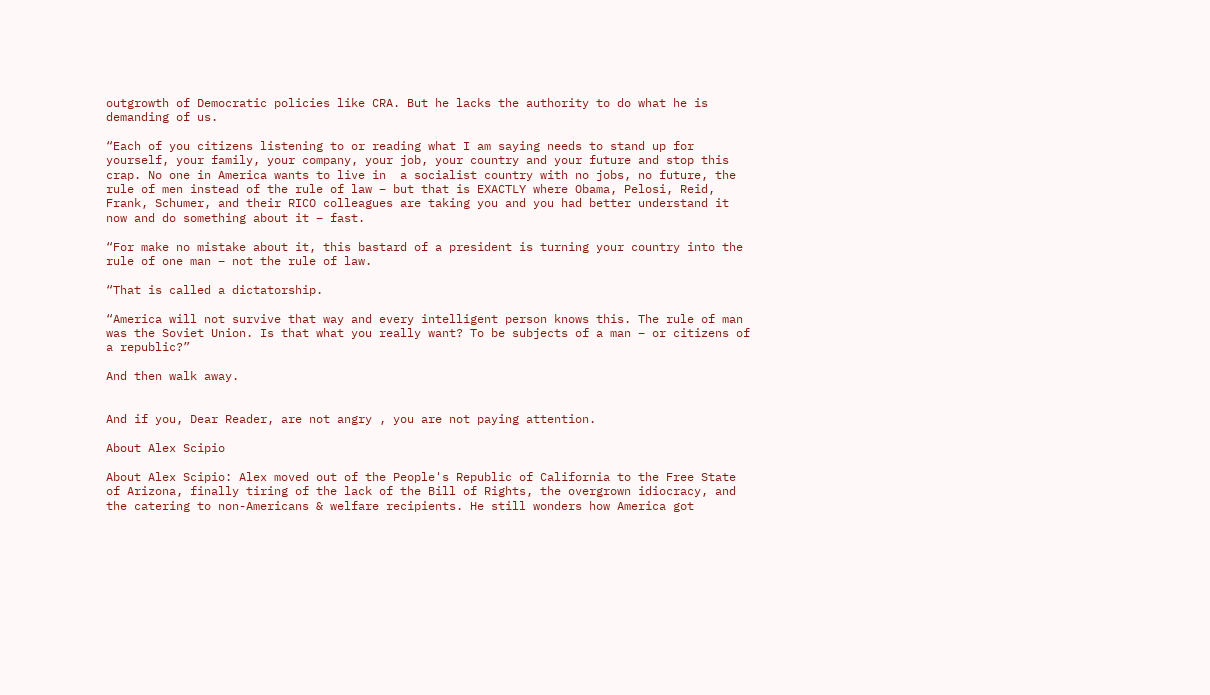outgrowth of Democratic policies like CRA. But he lacks the authority to do what he is demanding of us.

“Each of you citizens listening to or reading what I am saying needs to stand up for yourself, your family, your company, your job, your country and your future and stop this crap. No one in America wants to live in  a socialist country with no jobs, no future, the rule of men instead of the rule of law – but that is EXACTLY where Obama, Pelosi, Reid, Frank, Schumer, and their RICO colleagues are taking you and you had better understand it now and do something about it – fast.

“For make no mistake about it, this bastard of a president is turning your country into the rule of one man – not the rule of law.

“That is called a dictatorship.

“America will not survive that way and every intelligent person knows this. The rule of man was the Soviet Union. Is that what you really want? To be subjects of a man – or citizens of a republic?”

And then walk away.


And if you, Dear Reader, are not angry , you are not paying attention.

About Alex Scipio

About Alex Scipio: Alex moved out of the People's Republic of California to the Free State of Arizona, finally tiring of the lack of the Bill of Rights, the overgrown idiocracy, and the catering to non-Americans & welfare recipients. He still wonders how America got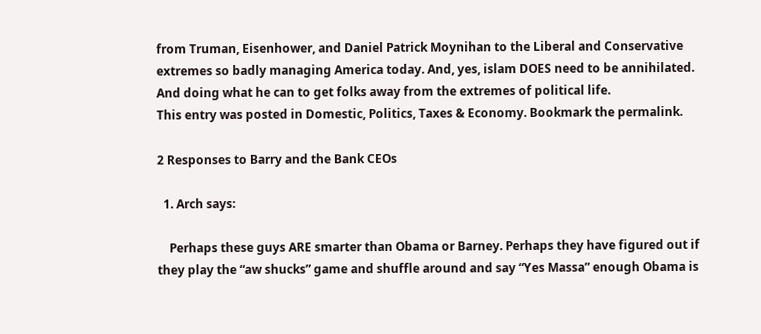from Truman, Eisenhower, and Daniel Patrick Moynihan to the Liberal and Conservative extremes so badly managing America today. And, yes, islam DOES need to be annihilated. And doing what he can to get folks away from the extremes of political life.
This entry was posted in Domestic, Politics, Taxes & Economy. Bookmark the permalink.

2 Responses to Barry and the Bank CEOs

  1. Arch says:

    Perhaps these guys ARE smarter than Obama or Barney. Perhaps they have figured out if they play the “aw shucks” game and shuffle around and say “Yes Massa” enough Obama is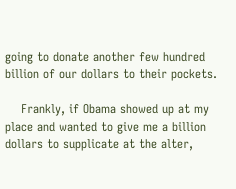going to donate another few hundred billion of our dollars to their pockets.

    Frankly, if Obama showed up at my place and wanted to give me a billion dollars to supplicate at the alter,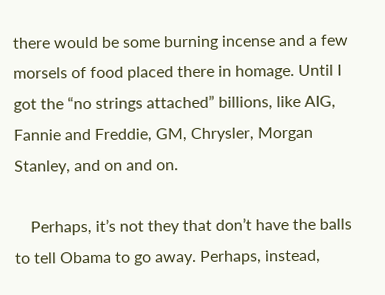there would be some burning incense and a few morsels of food placed there in homage. Until I got the “no strings attached” billions, like AIG, Fannie and Freddie, GM, Chrysler, Morgan Stanley, and on and on.

    Perhaps, it’s not they that don’t have the balls to tell Obama to go away. Perhaps, instead,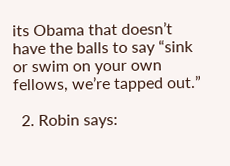its Obama that doesn’t have the balls to say “sink or swim on your own fellows, we’re tapped out.”

  2. Robin says: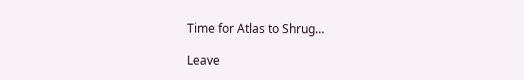Time for Atlas to Shrug…

Leave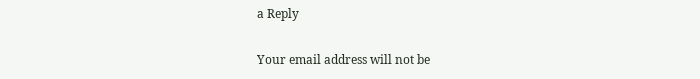a Reply

Your email address will not be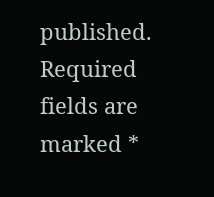published. Required fields are marked *